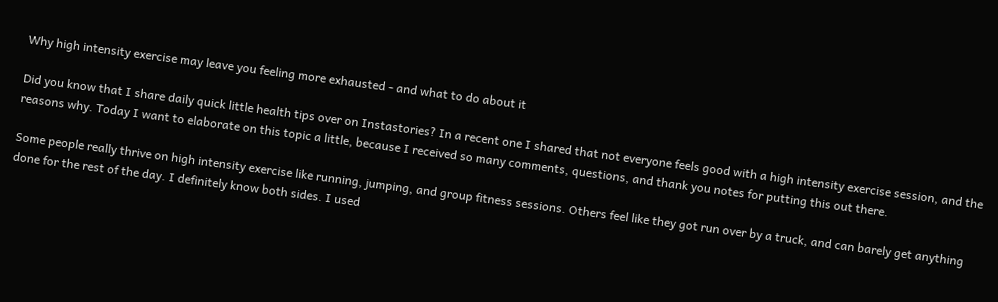Why high intensity exercise may leave you feeling more exhausted - and what to do about it

Did you know that I share daily quick little health tips over on Instastories? In a recent one I shared that not everyone feels good with a high intensity exercise session, and the reasons why. Today I want to elaborate on this topic a little, because I received so many comments, questions, and thank you notes for putting this out there.

Some people really thrive on high intensity exercise like running, jumping, and group fitness sessions. Others feel like they got run over by a truck, and can barely get anything done for the rest of the day. I definitely know both sides. I used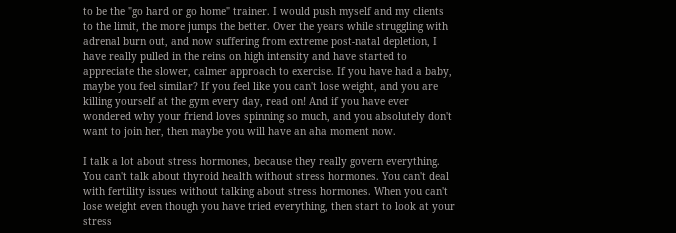to be the "go hard or go home" trainer. I would push myself and my clients to the limit, the more jumps the better. Over the years while struggling with adrenal burn out, and now suffering from extreme post-natal depletion, I have really pulled in the reins on high intensity and have started to appreciate the slower, calmer approach to exercise. If you have had a baby, maybe you feel similar? If you feel like you can't lose weight, and you are killing yourself at the gym every day, read on! And if you have ever wondered why your friend loves spinning so much, and you absolutely don't want to join her, then maybe you will have an aha moment now.

I talk a lot about stress hormones, because they really govern everything. You can't talk about thyroid health without stress hormones. You can't deal with fertility issues without talking about stress hormones. When you can't lose weight even though you have tried everything, then start to look at your stress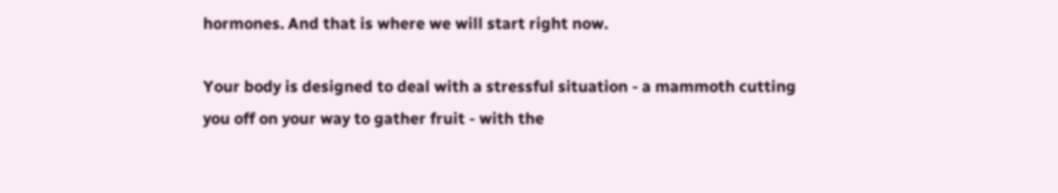hormones. And that is where we will start right now.

Your body is designed to deal with a stressful situation - a mammoth cutting you off on your way to gather fruit - with the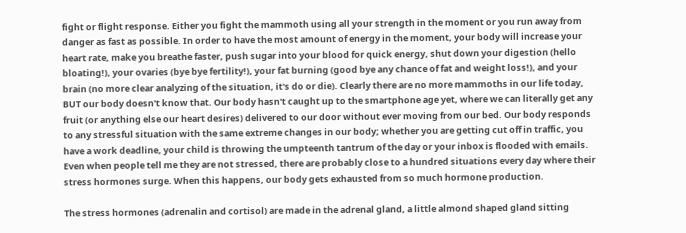fight or flight response. Either you fight the mammoth using all your strength in the moment or you run away from danger as fast as possible. In order to have the most amount of energy in the moment, your body will increase your heart rate, make you breathe faster, push sugar into your blood for quick energy, shut down your digestion (hello bloating!), your ovaries (bye bye fertility!), your fat burning (good bye any chance of fat and weight loss!), and your brain (no more clear analyzing of the situation, it's do or die). Clearly there are no more mammoths in our life today, BUT our body doesn't know that. Our body hasn't caught up to the smartphone age yet, where we can literally get any fruit (or anything else our heart desires) delivered to our door without ever moving from our bed. Our body responds to any stressful situation with the same extreme changes in our body; whether you are getting cut off in traffic, you have a work deadline, your child is throwing the umpteenth tantrum of the day or your inbox is flooded with emails. Even when people tell me they are not stressed, there are probably close to a hundred situations every day where their stress hormones surge. When this happens, our body gets exhausted from so much hormone production.

The stress hormones (adrenalin and cortisol) are made in the adrenal gland, a little almond shaped gland sitting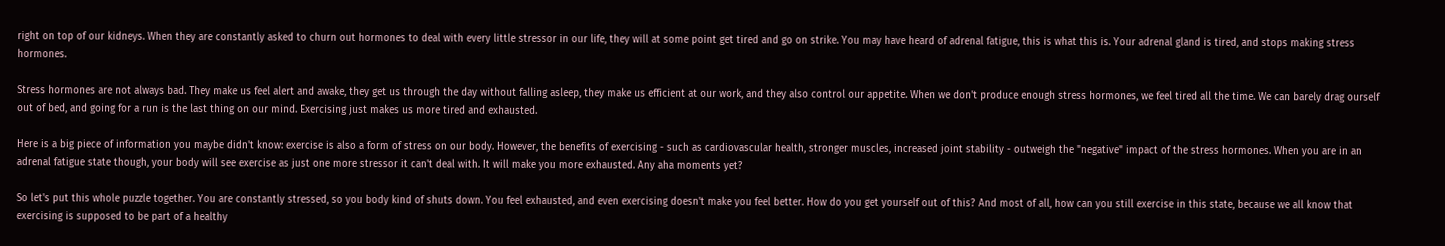right on top of our kidneys. When they are constantly asked to churn out hormones to deal with every little stressor in our life, they will at some point get tired and go on strike. You may have heard of adrenal fatigue, this is what this is. Your adrenal gland is tired, and stops making stress hormones.

Stress hormones are not always bad. They make us feel alert and awake, they get us through the day without falling asleep, they make us efficient at our work, and they also control our appetite. When we don't produce enough stress hormones, we feel tired all the time. We can barely drag ourself out of bed, and going for a run is the last thing on our mind. Exercising just makes us more tired and exhausted.

Here is a big piece of information you maybe didn't know: exercise is also a form of stress on our body. However, the benefits of exercising - such as cardiovascular health, stronger muscles, increased joint stability - outweigh the "negative" impact of the stress hormones. When you are in an adrenal fatigue state though, your body will see exercise as just one more stressor it can't deal with. It will make you more exhausted. Any aha moments yet?

So let's put this whole puzzle together. You are constantly stressed, so you body kind of shuts down. You feel exhausted, and even exercising doesn't make you feel better. How do you get yourself out of this? And most of all, how can you still exercise in this state, because we all know that exercising is supposed to be part of a healthy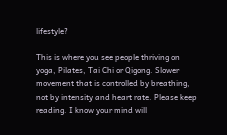lifestyle?

This is where you see people thriving on yoga, Pilates, Tai Chi or Qigong. Slower movement that is controlled by breathing, not by intensity and heart rate. Please keep reading. I know your mind will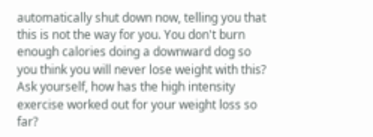automatically shut down now, telling you that this is not the way for you. You don't burn enough calories doing a downward dog so you think you will never lose weight with this? Ask yourself, how has the high intensity exercise worked out for your weight loss so far?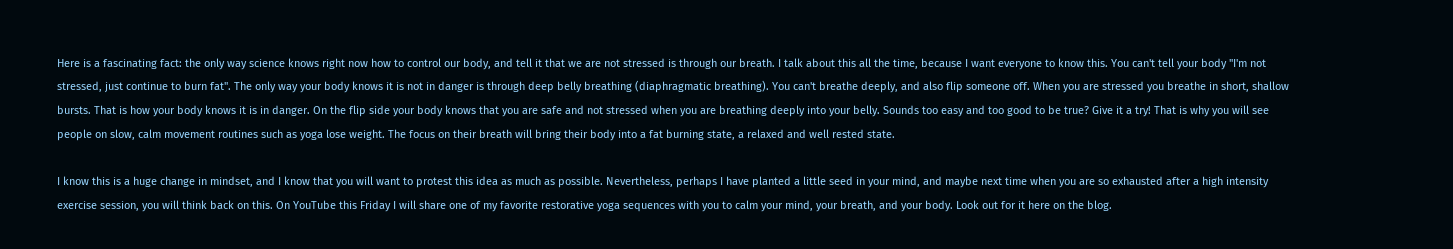Here is a fascinating fact: the only way science knows right now how to control our body, and tell it that we are not stressed is through our breath. I talk about this all the time, because I want everyone to know this. You can't tell your body "I'm not stressed, just continue to burn fat". The only way your body knows it is not in danger is through deep belly breathing (diaphragmatic breathing). You can't breathe deeply, and also flip someone off. When you are stressed you breathe in short, shallow bursts. That is how your body knows it is in danger. On the flip side your body knows that you are safe and not stressed when you are breathing deeply into your belly. Sounds too easy and too good to be true? Give it a try! That is why you will see people on slow, calm movement routines such as yoga lose weight. The focus on their breath will bring their body into a fat burning state, a relaxed and well rested state.

I know this is a huge change in mindset, and I know that you will want to protest this idea as much as possible. Nevertheless, perhaps I have planted a little seed in your mind, and maybe next time when you are so exhausted after a high intensity exercise session, you will think back on this. On YouTube this Friday I will share one of my favorite restorative yoga sequences with you to calm your mind, your breath, and your body. Look out for it here on the blog.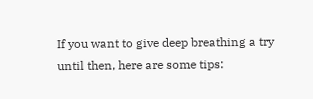If you want to give deep breathing a try until then, here are some tips: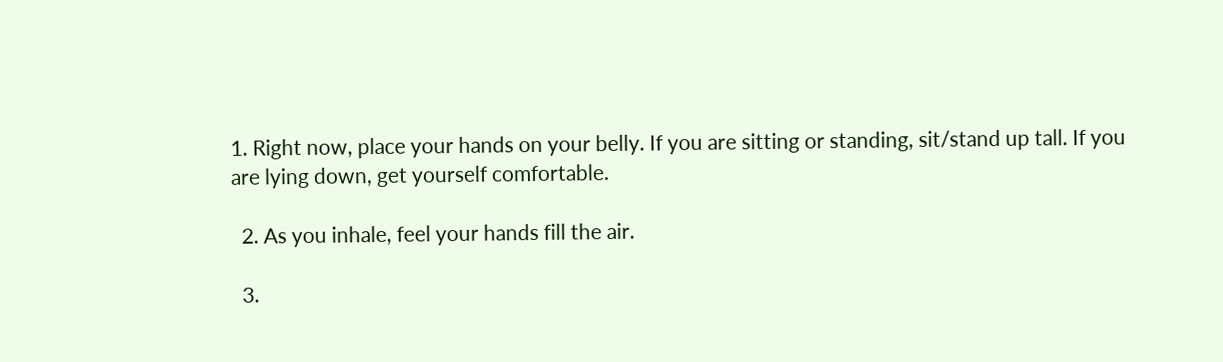1. Right now, place your hands on your belly. If you are sitting or standing, sit/stand up tall. If you are lying down, get yourself comfortable.

  2. As you inhale, feel your hands fill the air.

  3.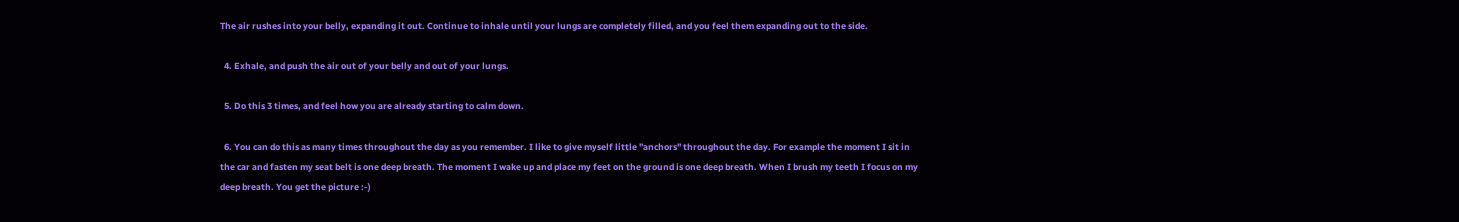The air rushes into your belly, expanding it out. Continue to inhale until your lungs are completely filled, and you feel them expanding out to the side.

  4. Exhale, and push the air out of your belly and out of your lungs.

  5. Do this 3 times, and feel how you are already starting to calm down.

  6. You can do this as many times throughout the day as you remember. I like to give myself little "anchors" throughout the day. For example the moment I sit in the car and fasten my seat belt is one deep breath. The moment I wake up and place my feet on the ground is one deep breath. When I brush my teeth I focus on my deep breath. You get the picture :-)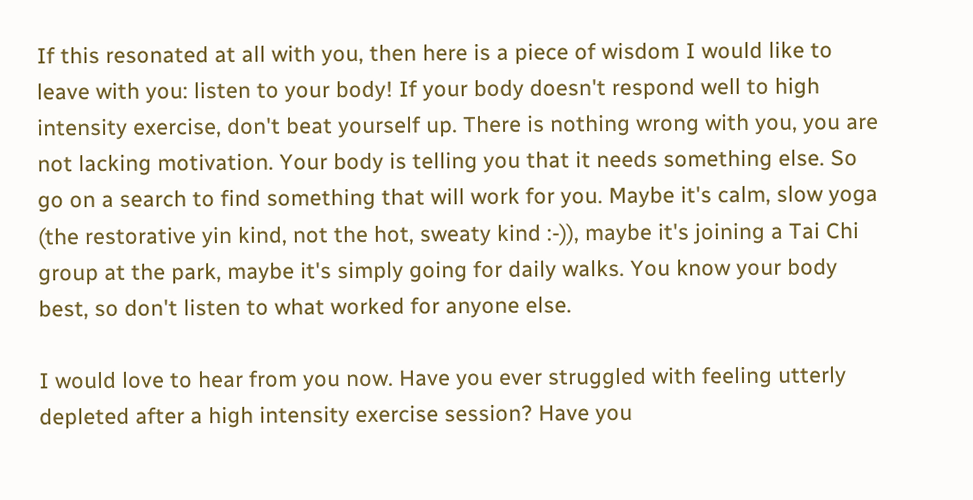If this resonated at all with you, then here is a piece of wisdom I would like to leave with you: listen to your body! If your body doesn't respond well to high intensity exercise, don't beat yourself up. There is nothing wrong with you, you are not lacking motivation. Your body is telling you that it needs something else. So go on a search to find something that will work for you. Maybe it's calm, slow yoga (the restorative yin kind, not the hot, sweaty kind :-)), maybe it's joining a Tai Chi group at the park, maybe it's simply going for daily walks. You know your body best, so don't listen to what worked for anyone else.

I would love to hear from you now. Have you ever struggled with feeling utterly depleted after a high intensity exercise session? Have you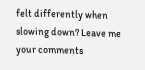felt differently when slowing down? Leave me your comments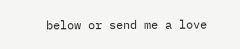below or send me a love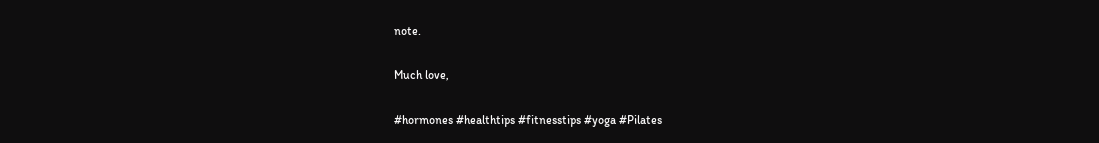note.

Much love,

#hormones #healthtips #fitnesstips #yoga #Pilates